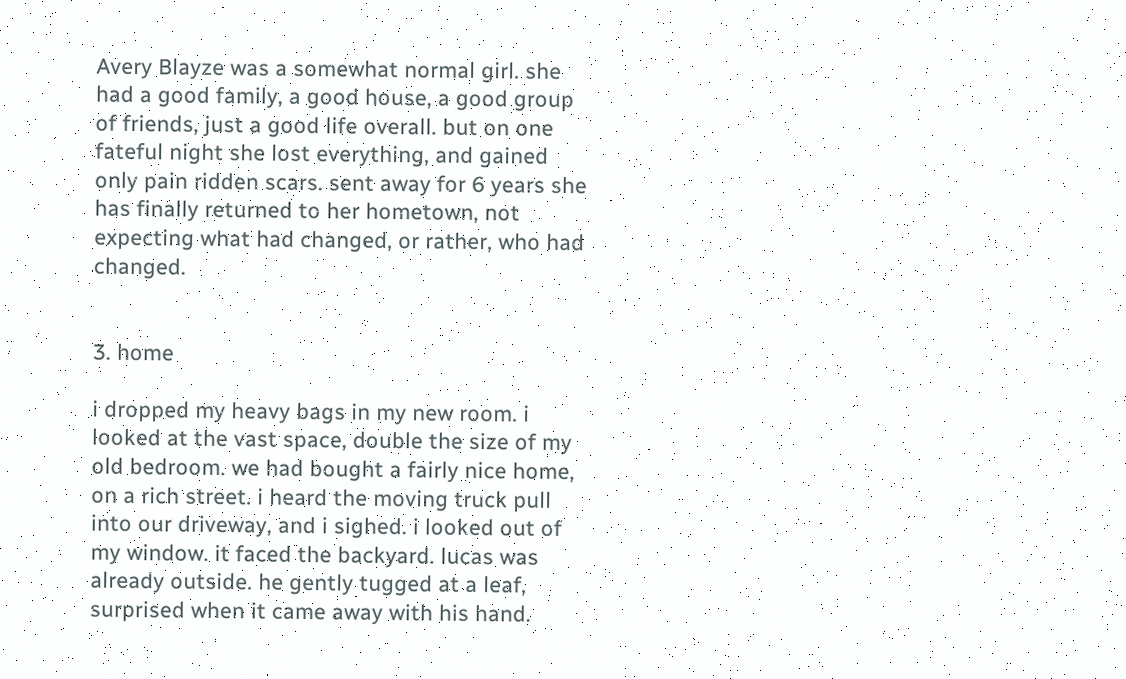Avery Blayze was a somewhat normal girl. she had a good family, a good house, a good group of friends, just a good life overall. but on one fateful night she lost everything, and gained only pain ridden scars. sent away for 6 years she has finally returned to her hometown, not expecting what had changed, or rather, who had changed.


3. home

i dropped my heavy bags in my new room. i looked at the vast space, double the size of my old bedroom. we had bought a fairly nice home, on a rich street. i heard the moving truck pull into our driveway, and i sighed. i looked out of my window. it faced the backyard. lucas was already outside. he gently tugged at a leaf, surprised when it came away with his hand.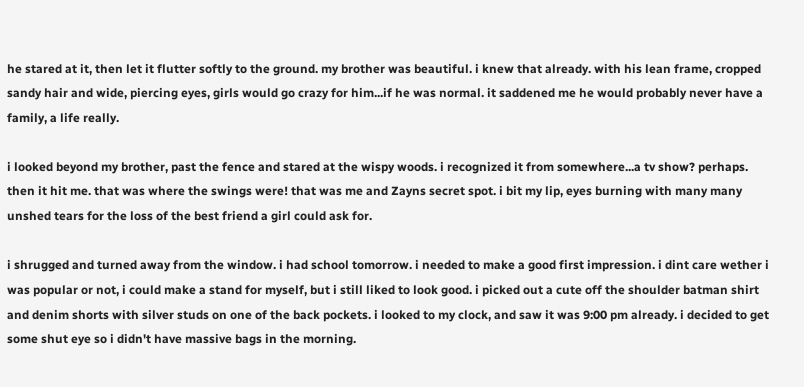he stared at it, then let it flutter softly to the ground. my brother was beautiful. i knew that already. with his lean frame, cropped sandy hair and wide, piercing eyes, girls would go crazy for him...if he was normal. it saddened me he would probably never have a family, a life really.

i looked beyond my brother, past the fence and stared at the wispy woods. i recognized it from somewhere...a tv show? perhaps. then it hit me. that was where the swings were! that was me and Zayns secret spot. i bit my lip, eyes burning with many many unshed tears for the loss of the best friend a girl could ask for.

i shrugged and turned away from the window. i had school tomorrow. i needed to make a good first impression. i dint care wether i was popular or not, i could make a stand for myself, but i still liked to look good. i picked out a cute off the shoulder batman shirt and denim shorts with silver studs on one of the back pockets. i looked to my clock, and saw it was 9:00 pm already. i decided to get some shut eye so i didn't have massive bags in the morning.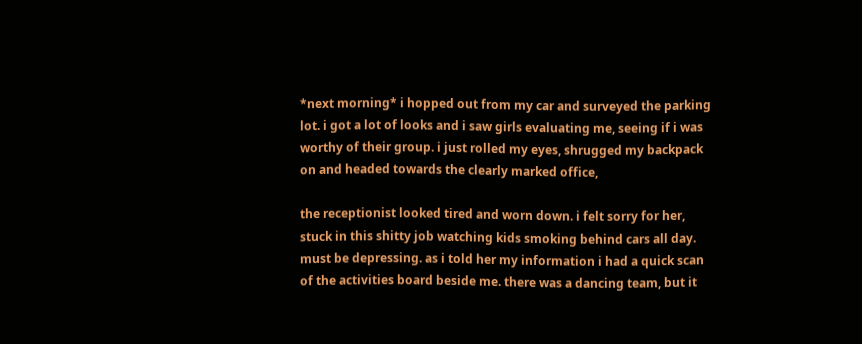*next morning* i hopped out from my car and surveyed the parking lot. i got a lot of looks and i saw girls evaluating me, seeing if i was worthy of their group. i just rolled my eyes, shrugged my backpack on and headed towards the clearly marked office,

the receptionist looked tired and worn down. i felt sorry for her, stuck in this shitty job watching kids smoking behind cars all day. must be depressing. as i told her my information i had a quick scan of the activities board beside me. there was a dancing team, but it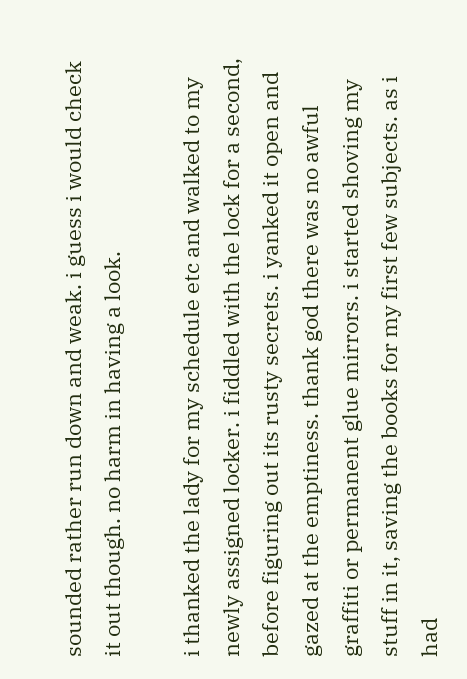sounded rather run down and weak. i guess i would check it out though. no harm in having a look.

i thanked the lady for my schedule etc and walked to my newly assigned locker. i fiddled with the lock for a second, before figuring out its rusty secrets. i yanked it open and gazed at the emptiness. thank god there was no awful graffiti or permanent glue mirrors. i started shoving my stuff in it, saving the books for my first few subjects. as i had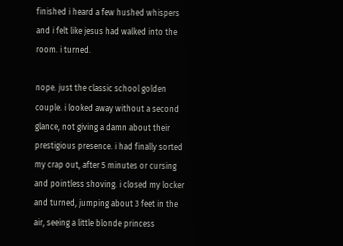finished i heard a few hushed whispers and i felt like jesus had walked into the room. i turned.

nope. just the classic school golden couple. i looked away without a second glance, not giving a damn about their prestigious presence. i had finally sorted my crap out, after 5 minutes or cursing and pointless shoving. i closed my locker and turned, jumping about 3 feet in the air, seeing a little blonde princess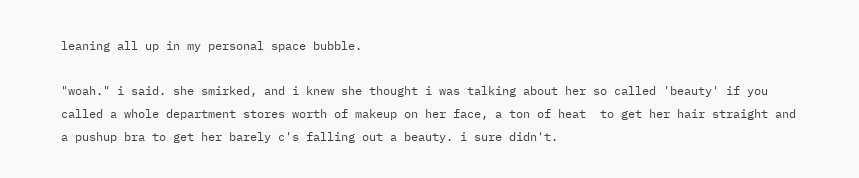leaning all up in my personal space bubble.

"woah." i said. she smirked, and i knew she thought i was talking about her so called 'beauty' if you called a whole department stores worth of makeup on her face, a ton of heat  to get her hair straight and a pushup bra to get her barely c's falling out a beauty. i sure didn't.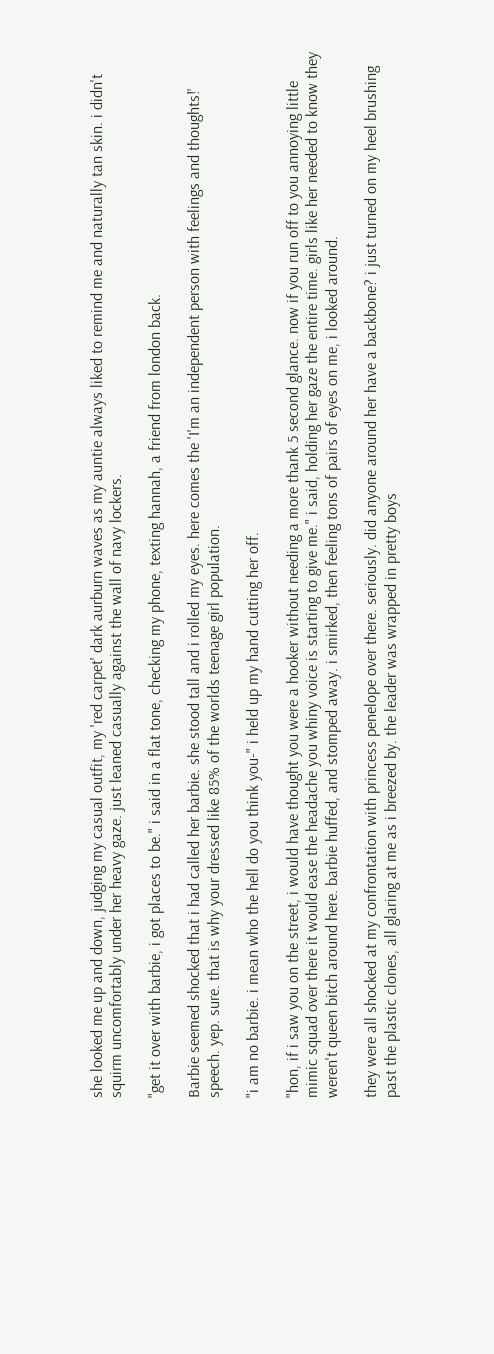she looked me up and down, judging my casual outfit, my 'red carpet' dark aurburn waves as my auntie always liked to remind me and naturally tan skin. i didn't squirm uncomfortably under her heavy gaze. just leaned casually against the wall of navy lockers.

"get it over with barbie, i got places to be." i said in a flat tone, checking my phone, texting hannah, a friend from london back.

Barbie seemed shocked that i had called her barbie. she stood tall and i rolled my eyes. here comes the 'I'm an independent person with feelings and thoughts!' speech. yep. sure. that is why your dressed like 85% of the worlds teenage girl population.

"i am no barbie. i mean who the hell do you think you-" i held up my hand cutting her off.

"hon, if i saw you on the street, i would have thought you were a hooker without needing a more thank 5 second glance. now if you run off to you annoying little mimic squad over there it would ease the headache you whiny voice is starting to give me." i said, holding her gaze the entire time. girls like her needed to know they weren't queen bitch around here. barbie huffed, and stomped away. i smirked, then feeling tons of pairs of eyes on me, i looked around.

they were all shocked at my confrontation with princess penelope over there. seriously. did anyone around her have a backbone? i just turned on my heel brushing past the plastic clones, all glaring at me as i breezed by. the leader was wrapped in pretty boys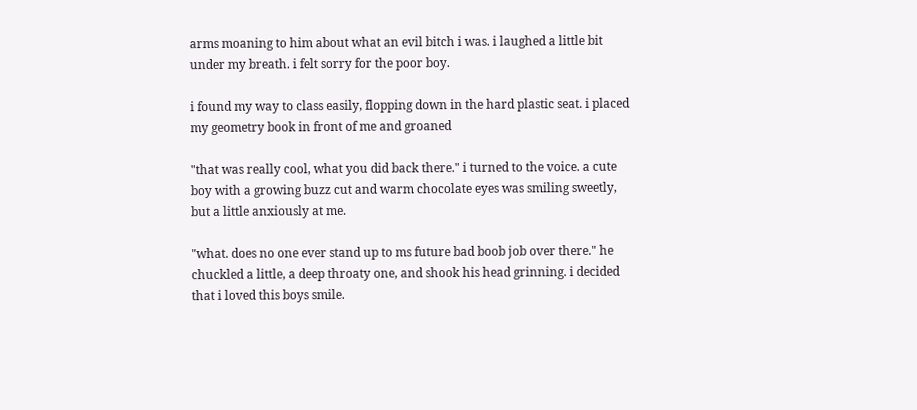arms moaning to him about what an evil bitch i was. i laughed a little bit under my breath. i felt sorry for the poor boy.

i found my way to class easily, flopping down in the hard plastic seat. i placed my geometry book in front of me and groaned

"that was really cool, what you did back there." i turned to the voice. a cute boy with a growing buzz cut and warm chocolate eyes was smiling sweetly, but a little anxiously at me.

"what. does no one ever stand up to ms future bad boob job over there." he chuckled a little, a deep throaty one, and shook his head grinning. i decided that i loved this boys smile.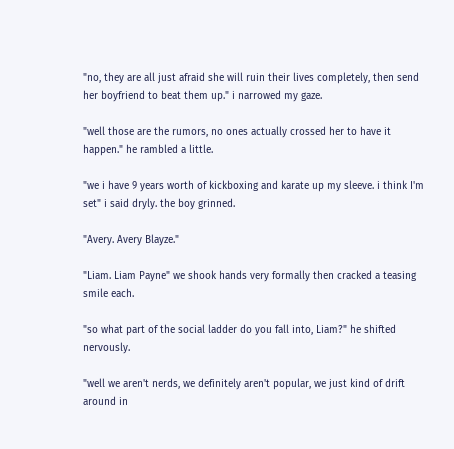"no, they are all just afraid she will ruin their lives completely, then send her boyfriend to beat them up." i narrowed my gaze.

"well those are the rumors, no ones actually crossed her to have it happen." he rambled a little.

"we i have 9 years worth of kickboxing and karate up my sleeve. i think I'm set" i said dryly. the boy grinned.

"Avery. Avery Blayze."

"Liam. Liam Payne" we shook hands very formally then cracked a teasing smile each.

"so what part of the social ladder do you fall into, Liam?" he shifted nervously.

"well we aren't nerds, we definitely aren't popular, we just kind of drift around in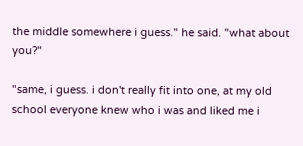the middle somewhere i guess." he said. "what about you?"

"same, i guess. i don't really fit into one, at my old school everyone knew who i was and liked me i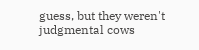guess, but they weren't judgmental cows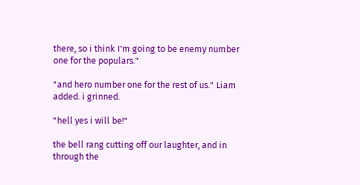there, so i think I'm going to be enemy number one for the populars."

"and hero number one for the rest of us." Liam added. i grinned.

"hell yes i will be!"

the bell rang cutting off our laughter, and in through the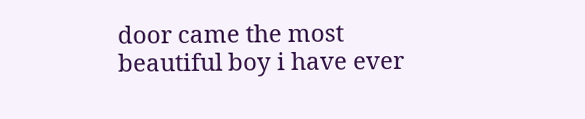door came the most beautiful boy i have ever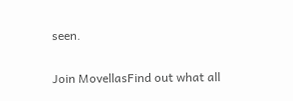seen.

Join MovellasFind out what all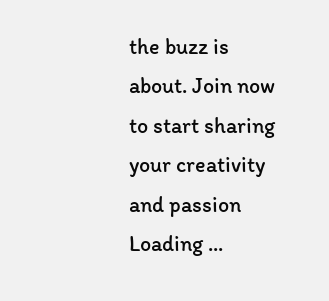the buzz is about. Join now to start sharing your creativity and passion
Loading ...